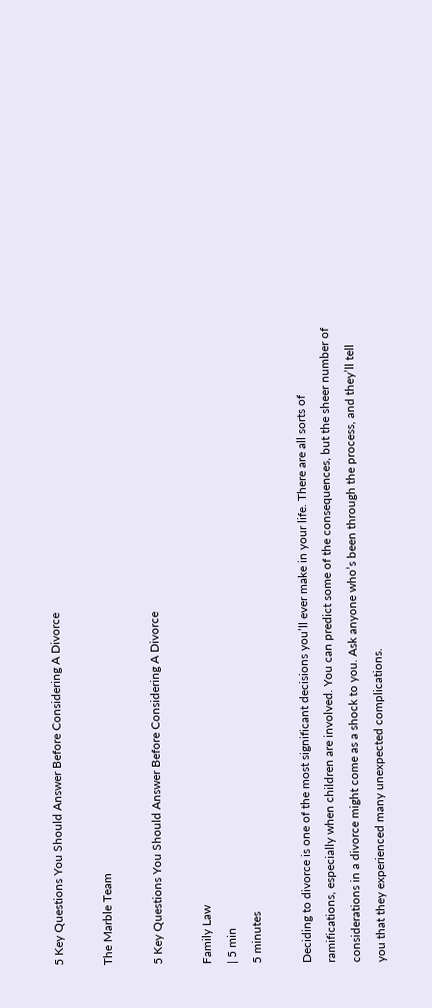5 Key Questions You Should Answer Before Considering A Divorce

The Marble Team

5 Key Questions You Should Answer Before Considering A Divorce

Family Law
| 5 min
5 minutes

Deciding to divorce is one of the most significant decisions you’ll ever make in your life. There are all sorts of ramifications, especially when children are involved. You can predict some of the consequences, but the sheer number of considerations in a divorce might come as a shock to you. Ask anyone who’s been through the process, and they’ll tell you that they experienced many unexpected complications.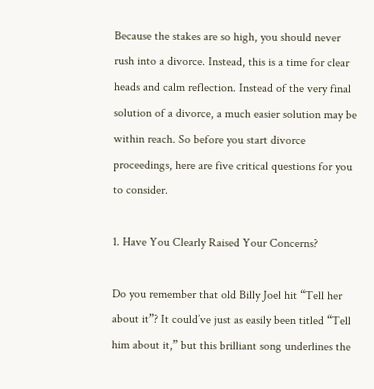Because the stakes are so high, you should never rush into a divorce. Instead, this is a time for clear heads and calm reflection. Instead of the very final solution of a divorce, a much easier solution may be within reach. So before you start divorce proceedings, here are five critical questions for you to consider.

1. Have You Clearly Raised Your Concerns?

Do you remember that old Billy Joel hit “Tell her about it”? It could’ve just as easily been titled “Tell him about it,” but this brilliant song underlines the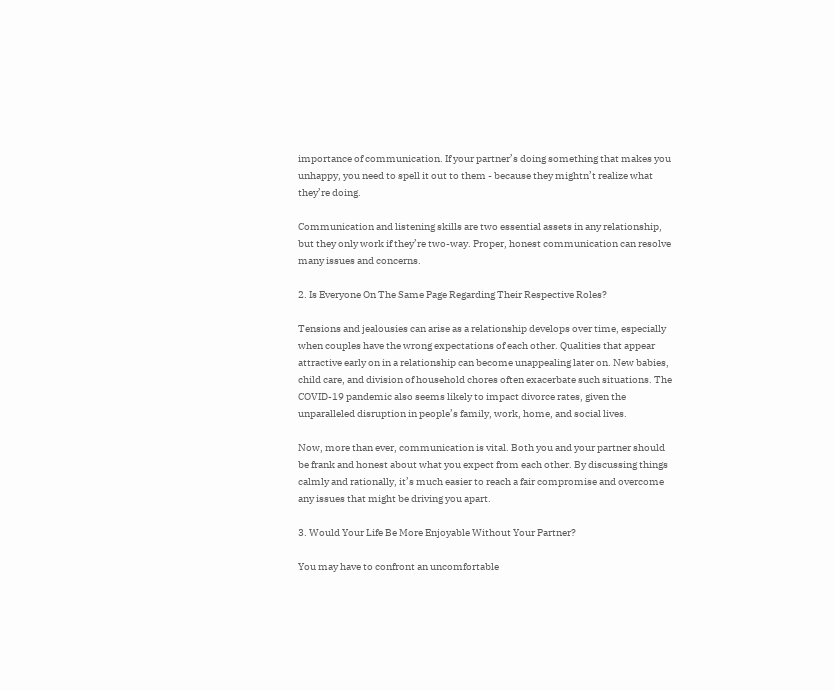importance of communication. If your partner’s doing something that makes you unhappy, you need to spell it out to them - because they mightn’t realize what they’re doing.

Communication and listening skills are two essential assets in any relationship, but they only work if they’re two-way. Proper, honest communication can resolve many issues and concerns.

2. Is Everyone On The Same Page Regarding Their Respective Roles?

Tensions and jealousies can arise as a relationship develops over time, especially when couples have the wrong expectations of each other. Qualities that appear attractive early on in a relationship can become unappealing later on. New babies, child care, and division of household chores often exacerbate such situations. The COVID-19 pandemic also seems likely to impact divorce rates, given the unparalleled disruption in people’s family, work, home, and social lives.

Now, more than ever, communication is vital. Both you and your partner should be frank and honest about what you expect from each other. By discussing things calmly and rationally, it’s much easier to reach a fair compromise and overcome any issues that might be driving you apart.

3. Would Your Life Be More Enjoyable Without Your Partner?

You may have to confront an uncomfortable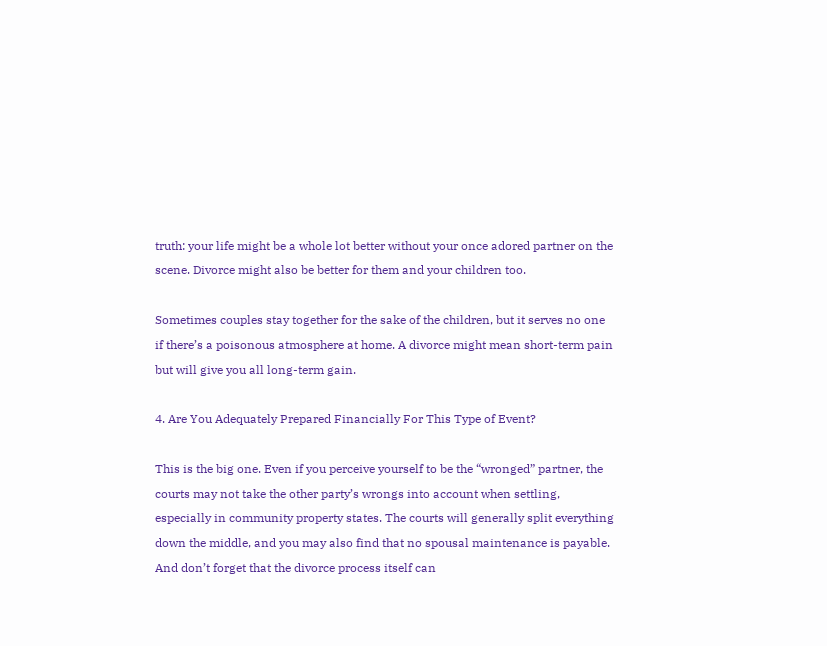truth: your life might be a whole lot better without your once adored partner on the scene. Divorce might also be better for them and your children too.

Sometimes couples stay together for the sake of the children, but it serves no one if there’s a poisonous atmosphere at home. A divorce might mean short-term pain but will give you all long-term gain.

4. Are You Adequately Prepared Financially For This Type of Event?

This is the big one. Even if you perceive yourself to be the “wronged” partner, the courts may not take the other party’s wrongs into account when settling, especially in community property states. The courts will generally split everything down the middle, and you may also find that no spousal maintenance is payable. And don’t forget that the divorce process itself can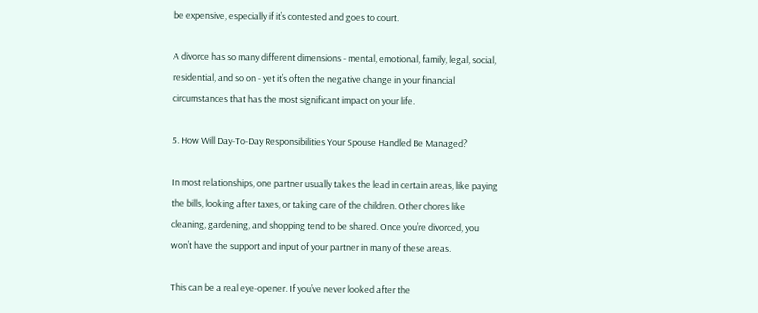be expensive, especially if it’s contested and goes to court.

A divorce has so many different dimensions - mental, emotional, family, legal, social, residential, and so on - yet it’s often the negative change in your financial circumstances that has the most significant impact on your life.

5. How Will Day-To-Day Responsibilities Your Spouse Handled Be Managed?

In most relationships, one partner usually takes the lead in certain areas, like paying the bills, looking after taxes, or taking care of the children. Other chores like cleaning, gardening, and shopping tend to be shared. Once you’re divorced, you won’t have the support and input of your partner in many of these areas.

This can be a real eye-opener. If you’ve never looked after the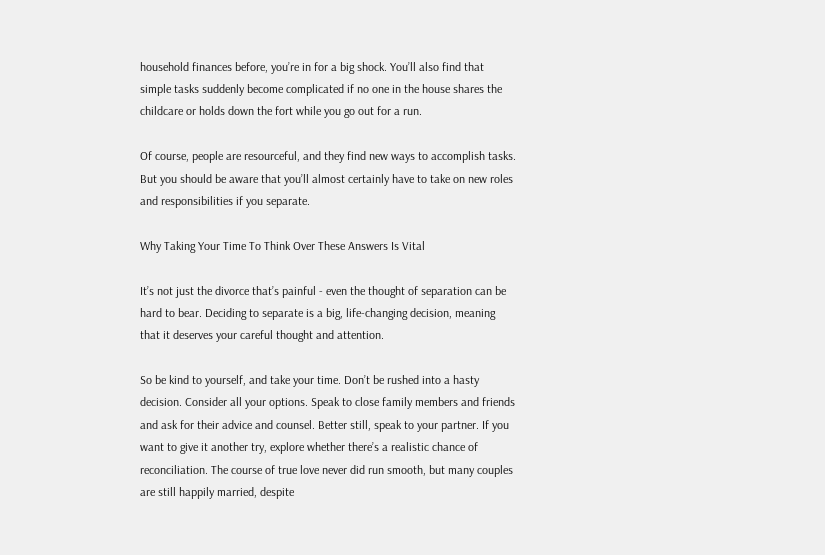household finances before, you’re in for a big shock. You’ll also find that simple tasks suddenly become complicated if no one in the house shares the childcare or holds down the fort while you go out for a run.

Of course, people are resourceful, and they find new ways to accomplish tasks. But you should be aware that you’ll almost certainly have to take on new roles and responsibilities if you separate.

Why Taking Your Time To Think Over These Answers Is Vital

It’s not just the divorce that’s painful - even the thought of separation can be hard to bear. Deciding to separate is a big, life-changing decision, meaning that it deserves your careful thought and attention.

So be kind to yourself, and take your time. Don’t be rushed into a hasty decision. Consider all your options. Speak to close family members and friends and ask for their advice and counsel. Better still, speak to your partner. If you want to give it another try, explore whether there’s a realistic chance of reconciliation. The course of true love never did run smooth, but many couples are still happily married, despite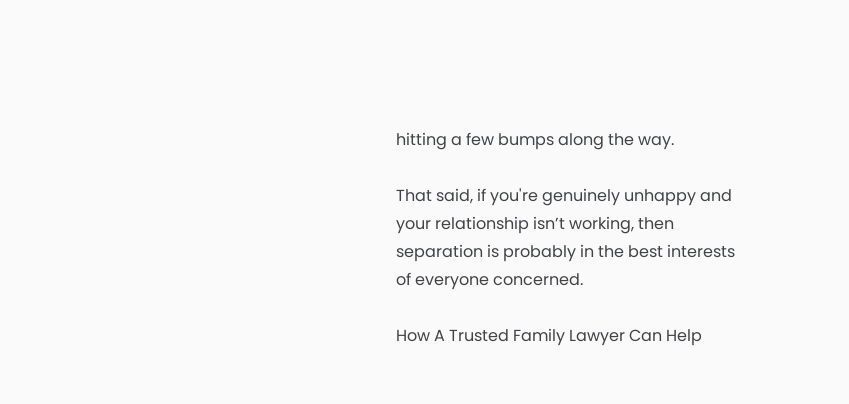hitting a few bumps along the way.

That said, if you're genuinely unhappy and your relationship isn’t working, then separation is probably in the best interests of everyone concerned.

How A Trusted Family Lawyer Can Help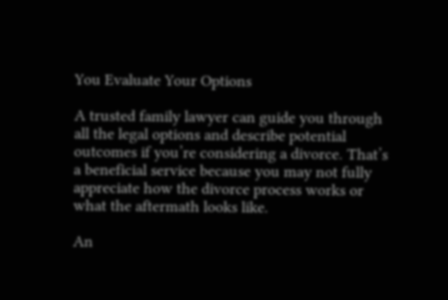You Evaluate Your Options

A trusted family lawyer can guide you through all the legal options and describe potential outcomes if you’re considering a divorce. That’s a beneficial service because you may not fully appreciate how the divorce process works or what the aftermath looks like.

An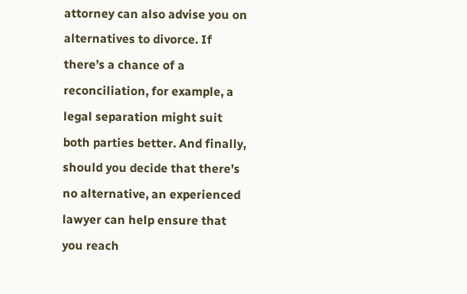attorney can also advise you on alternatives to divorce. If there’s a chance of a reconciliation, for example, a legal separation might suit both parties better. And finally, should you decide that there’s no alternative, an experienced lawyer can help ensure that you reach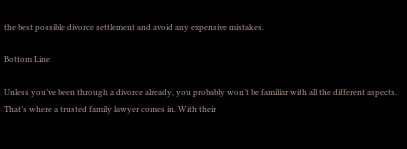the best possible divorce settlement and avoid any expensive mistakes.

Bottom Line

Unless you’ve been through a divorce already, you probably won’t be familiar with all the different aspects. That’s where a trusted family lawyer comes in. With their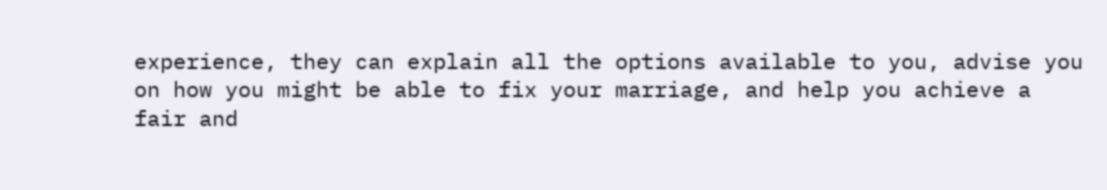experience, they can explain all the options available to you, advise you on how you might be able to fix your marriage, and help you achieve a fair and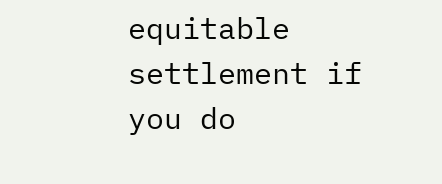equitable settlement if you do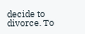decide to divorce. To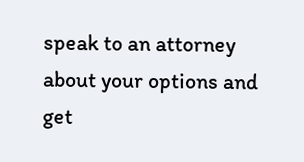speak to an attorney about your options and get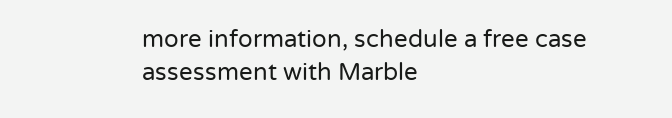more information, schedule a free case assessment with Marble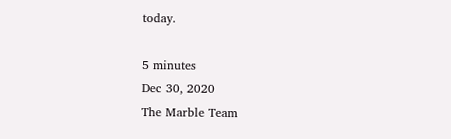today.

5 minutes
Dec 30, 2020
The Marble Team